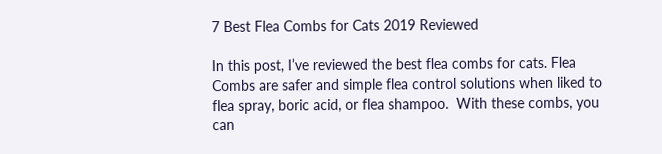7 Best Flea Combs for Cats 2019 Reviewed

In this post, I’ve reviewed the best flea combs for cats. Flea Combs are safer and simple flea control solutions when liked to flea spray, boric acid, or flea shampoo.  With these combs, you can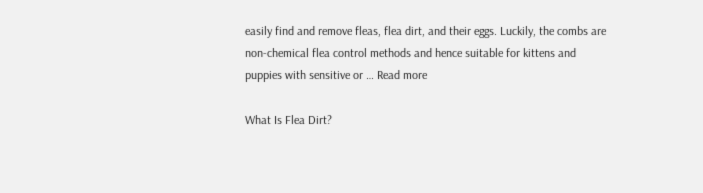easily find and remove fleas, flea dirt, and their eggs. Luckily, the combs are non-chemical flea control methods and hence suitable for kittens and puppies with sensitive or … Read more

What Is Flea Dirt?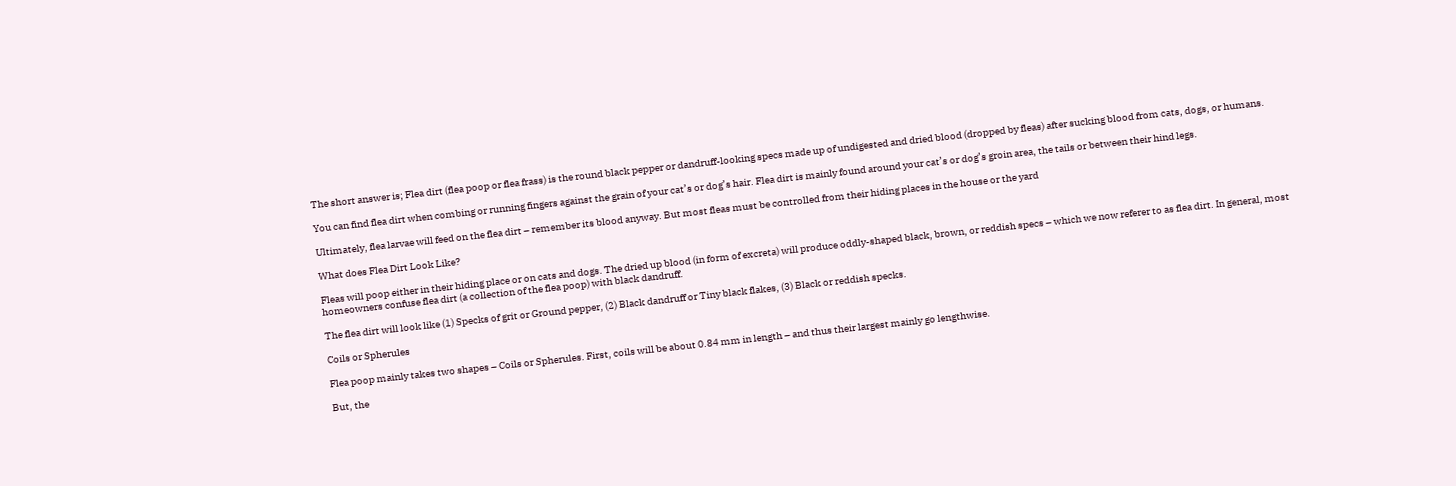The short answer is; Flea dirt (flea poop or flea frass) is the round black pepper or dandruff-looking specs made up of undigested and dried blood (dropped by fleas) after sucking blood from cats, dogs, or humans.

You can find flea dirt when combing or running fingers against the grain of your cat’s or dog’s hair. Flea dirt is mainly found around your cat’s or dog’s groin area, the tails or between their hind legs.

Ultimately, flea larvae will feed on the flea dirt – remember its blood anyway. But most fleas must be controlled from their hiding places in the house or the yard

What does Flea Dirt Look Like?

Fleas will poop either in their hiding place or on cats and dogs. The dried up blood (in form of excreta) will produce oddly-shaped black, brown, or reddish specs – which we now referer to as flea dirt. In general, most homeowners confuse flea dirt (a collection of the flea poop) with black dandruff.

The flea dirt will look like (1) Specks of grit or Ground pepper, (2) Black dandruff or Tiny black flakes, (3) Black or reddish specks.

Coils or Spherules

Flea poop mainly takes two shapes – Coils or Spherules. First, coils will be about 0.84 mm in length – and thus their largest mainly go lengthwise.

But, the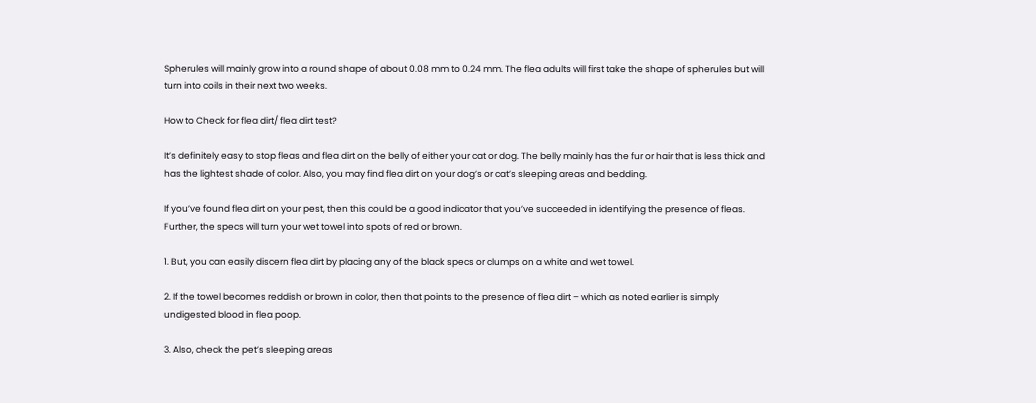Spherules will mainly grow into a round shape of about 0.08 mm to 0.24 mm. The flea adults will first take the shape of spherules but will turn into coils in their next two weeks.

How to Check for flea dirt/ flea dirt test?

It’s definitely easy to stop fleas and flea dirt on the belly of either your cat or dog. The belly mainly has the fur or hair that is less thick and has the lightest shade of color. Also, you may find flea dirt on your dog’s or cat’s sleeping areas and bedding.

If you’ve found flea dirt on your pest, then this could be a good indicator that you’ve succeeded in identifying the presence of fleas. Further, the specs will turn your wet towel into spots of red or brown.

1. But, you can easily discern flea dirt by placing any of the black specs or clumps on a white and wet towel.

2. If the towel becomes reddish or brown in color, then that points to the presence of flea dirt – which as noted earlier is simply undigested blood in flea poop.

3. Also, check the pet’s sleeping areas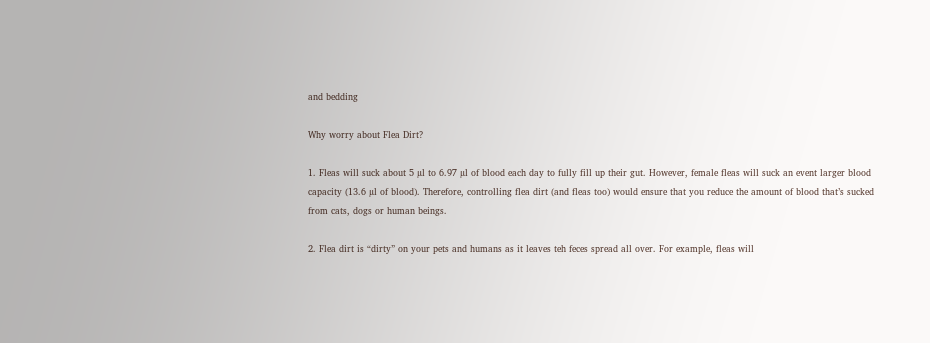and bedding

Why worry about Flea Dirt?

1. Fleas will suck about 5 µl to 6.97 µl of blood each day to fully fill up their gut. However, female fleas will suck an event larger blood capacity (13.6 µl of blood). Therefore, controlling flea dirt (and fleas too) would ensure that you reduce the amount of blood that’s sucked from cats, dogs or human beings.

2. Flea dirt is “dirty” on your pets and humans as it leaves teh feces spread all over. For example, fleas will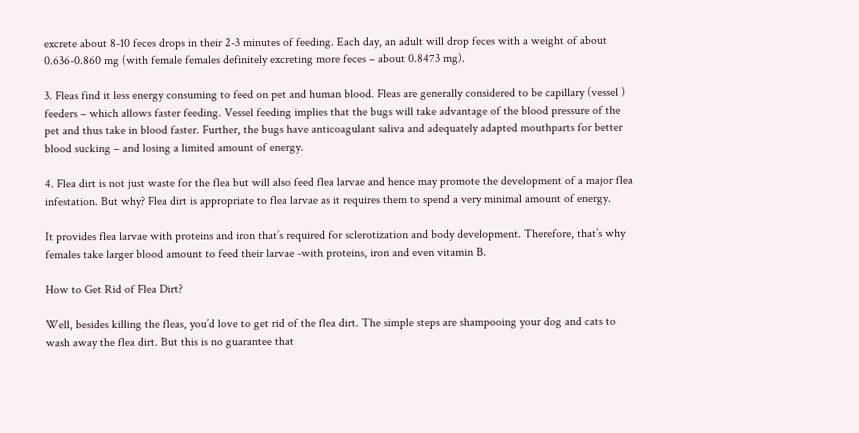excrete about 8-10 feces drops in their 2-3 minutes of feeding. Each day, an adult will drop feces with a weight of about 0.636-0.860 mg (with female females definitely excreting more feces – about 0.8473 mg).

3. Fleas find it less energy consuming to feed on pet and human blood. Fleas are generally considered to be capillary (vessel ) feeders – which allows faster feeding. Vessel feeding implies that the bugs will take advantage of the blood pressure of the pet and thus take in blood faster. Further, the bugs have anticoagulant saliva and adequately adapted mouthparts for better blood sucking – and losing a limited amount of energy.

4. Flea dirt is not just waste for the flea but will also feed flea larvae and hence may promote the development of a major flea infestation. But why? Flea dirt is appropriate to flea larvae as it requires them to spend a very minimal amount of energy.

It provides flea larvae with proteins and iron that’s required for sclerotization and body development. Therefore, that’s why females take larger blood amount to feed their larvae -with proteins, iron and even vitamin B.

How to Get Rid of Flea Dirt?

Well, besides killing the fleas, you’d love to get rid of the flea dirt. The simple steps are shampooing your dog and cats to wash away the flea dirt. But this is no guarantee that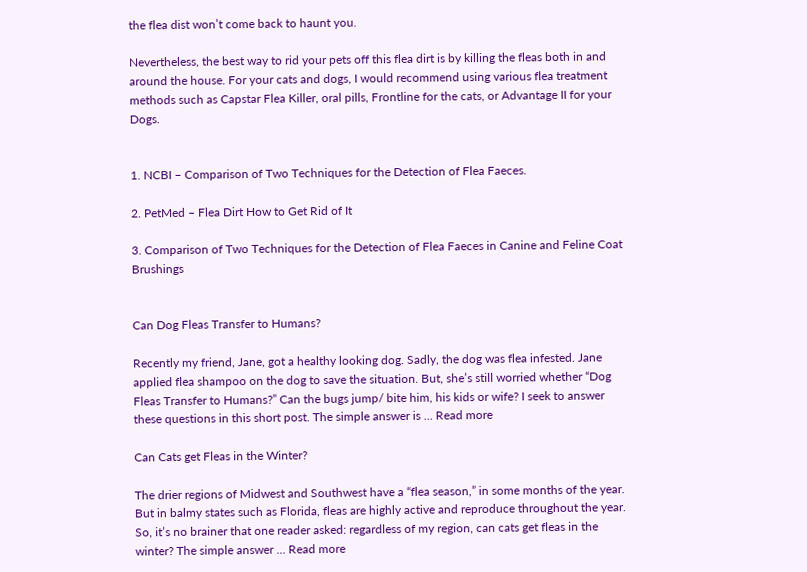the flea dist won’t come back to haunt you.

Nevertheless, the best way to rid your pets off this flea dirt is by killing the fleas both in and around the house. For your cats and dogs, I would recommend using various flea treatment methods such as Capstar Flea Killer, oral pills, Frontline for the cats, or Advantage II for your Dogs.


1. NCBI – Comparison of Two Techniques for the Detection of Flea Faeces.

2. PetMed – Flea Dirt How to Get Rid of It

3. Comparison of Two Techniques for the Detection of Flea Faeces in Canine and Feline Coat Brushings


Can Dog Fleas Transfer to Humans?

Recently my friend, Jane, got a healthy looking dog. Sadly, the dog was flea infested. Jane applied flea shampoo on the dog to save the situation. But, she’s still worried whether “Dog Fleas Transfer to Humans?” Can the bugs jump/ bite him, his kids or wife? I seek to answer these questions in this short post. The simple answer is … Read more

Can Cats get Fleas in the Winter?

The drier regions of Midwest and Southwest have a “flea season,” in some months of the year. But in balmy states such as Florida, fleas are highly active and reproduce throughout the year.  So, it’s no brainer that one reader asked: regardless of my region, can cats get fleas in the winter? The simple answer … Read more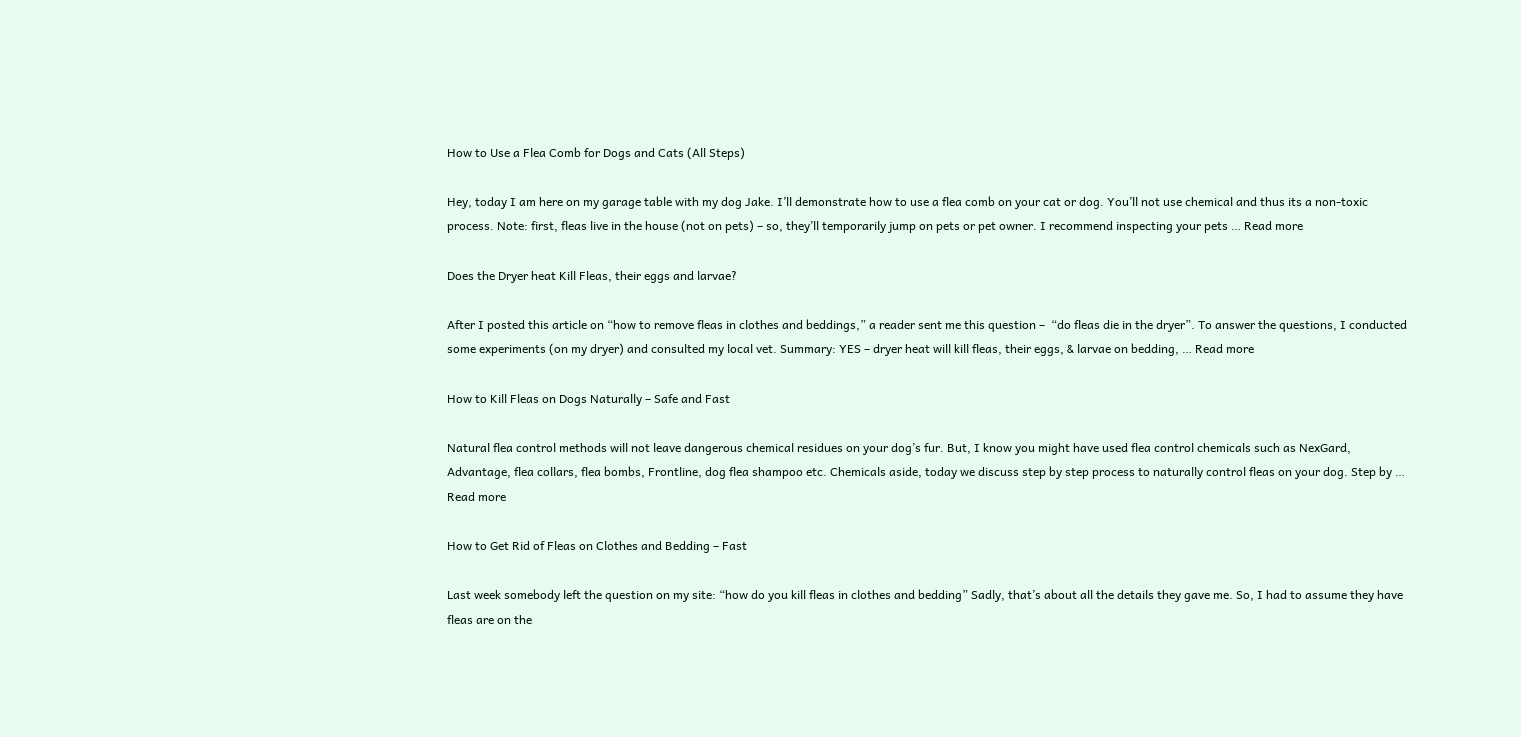How to Use a Flea Comb for Dogs and Cats (All Steps)

Hey, today I am here on my garage table with my dog Jake. I’ll demonstrate how to use a flea comb on your cat or dog. You’ll not use chemical and thus its a non-toxic process. Note: first, fleas live in the house (not on pets) – so, they’ll temporarily jump on pets or pet owner. I recommend inspecting your pets … Read more

Does the Dryer heat Kill Fleas, their eggs and larvae?

After I posted this article on “how to remove fleas in clothes and beddings,” a reader sent me this question –  “do fleas die in the dryer”. To answer the questions, I conducted some experiments (on my dryer) and consulted my local vet. Summary: YES – dryer heat will kill fleas, their eggs, & larvae on bedding, … Read more

How to Kill Fleas on Dogs Naturally – Safe and Fast

Natural flea control methods will not leave dangerous chemical residues on your dog’s fur. But, I know you might have used flea control chemicals such as NexGard, Advantage, flea collars, flea bombs, Frontline, dog flea shampoo etc. Chemicals aside, today we discuss step by step process to naturally control fleas on your dog. Step by … Read more

How to Get Rid of Fleas on Clothes and Bedding – Fast

Last week somebody left the question on my site: “how do you kill fleas in clothes and bedding” Sadly, that’s about all the details they gave me. So, I had to assume they have fleas are on the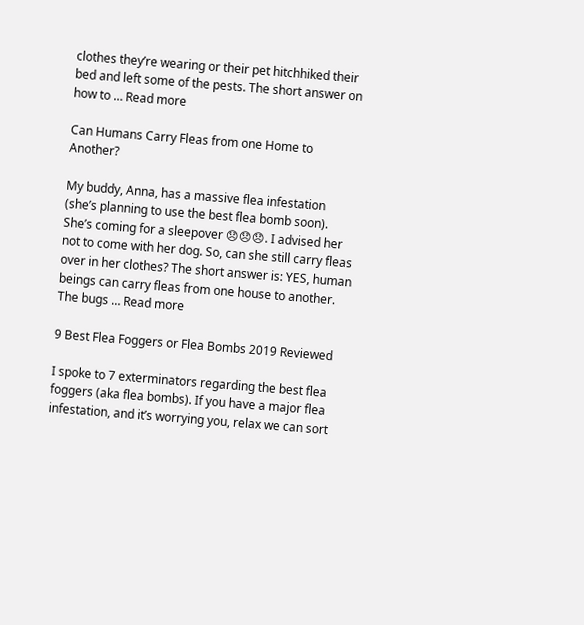clothes they’re wearing or their pet hitchhiked their bed and left some of the pests. The short answer on how to … Read more

Can Humans Carry Fleas from one Home to Another?

My buddy, Anna, has a massive flea infestation (she’s planning to use the best flea bomb soon). She’s coming for a sleepover 😞😞😞. I advised her not to come with her dog. So, can she still carry fleas over in her clothes? The short answer is: YES, human beings can carry fleas from one house to another. The bugs … Read more

9 Best Flea Foggers or Flea Bombs 2019 Reviewed

I spoke to 7 exterminators regarding the best flea foggers (aka flea bombs). If you have a major flea infestation, and it’s worrying you, relax we can sort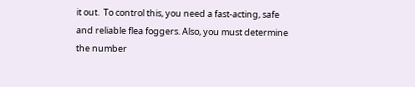it out.  To control this, you need a fast-acting, safe and reliable flea foggers. Also, you must determine the number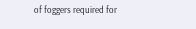of foggers required for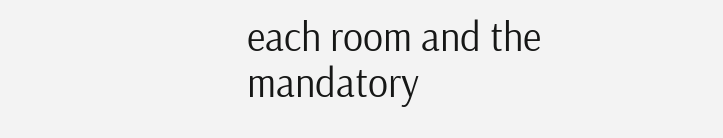each room and the mandatory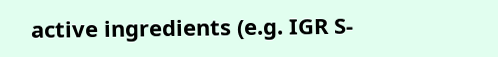active ingredients (e.g. IGR S-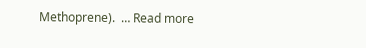Methoprene).  … Read more